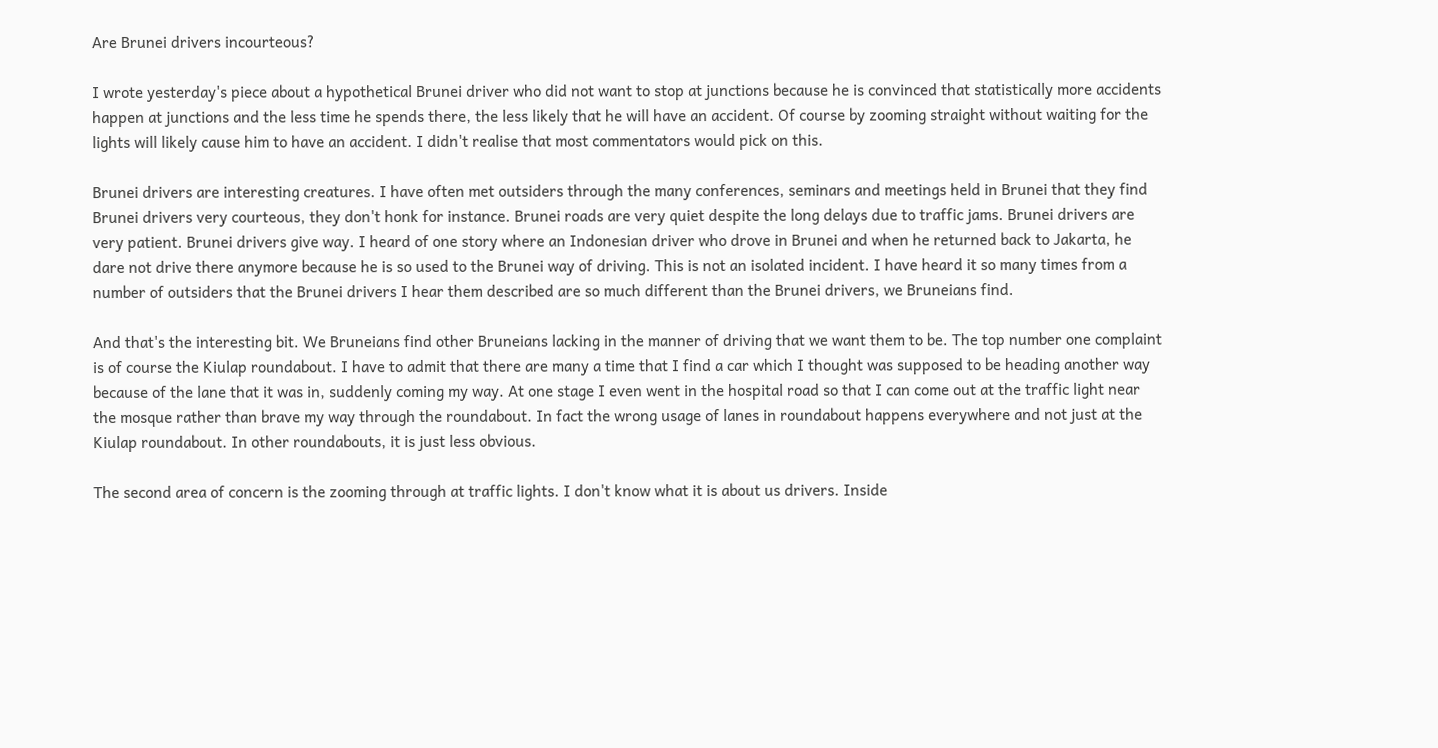Are Brunei drivers incourteous?

I wrote yesterday's piece about a hypothetical Brunei driver who did not want to stop at junctions because he is convinced that statistically more accidents happen at junctions and the less time he spends there, the less likely that he will have an accident. Of course by zooming straight without waiting for the lights will likely cause him to have an accident. I didn't realise that most commentators would pick on this.

Brunei drivers are interesting creatures. I have often met outsiders through the many conferences, seminars and meetings held in Brunei that they find Brunei drivers very courteous, they don't honk for instance. Brunei roads are very quiet despite the long delays due to traffic jams. Brunei drivers are very patient. Brunei drivers give way. I heard of one story where an Indonesian driver who drove in Brunei and when he returned back to Jakarta, he dare not drive there anymore because he is so used to the Brunei way of driving. This is not an isolated incident. I have heard it so many times from a number of outsiders that the Brunei drivers I hear them described are so much different than the Brunei drivers, we Bruneians find.

And that's the interesting bit. We Bruneians find other Bruneians lacking in the manner of driving that we want them to be. The top number one complaint is of course the Kiulap roundabout. I have to admit that there are many a time that I find a car which I thought was supposed to be heading another way because of the lane that it was in, suddenly coming my way. At one stage I even went in the hospital road so that I can come out at the traffic light near the mosque rather than brave my way through the roundabout. In fact the wrong usage of lanes in roundabout happens everywhere and not just at the Kiulap roundabout. In other roundabouts, it is just less obvious.

The second area of concern is the zooming through at traffic lights. I don't know what it is about us drivers. Inside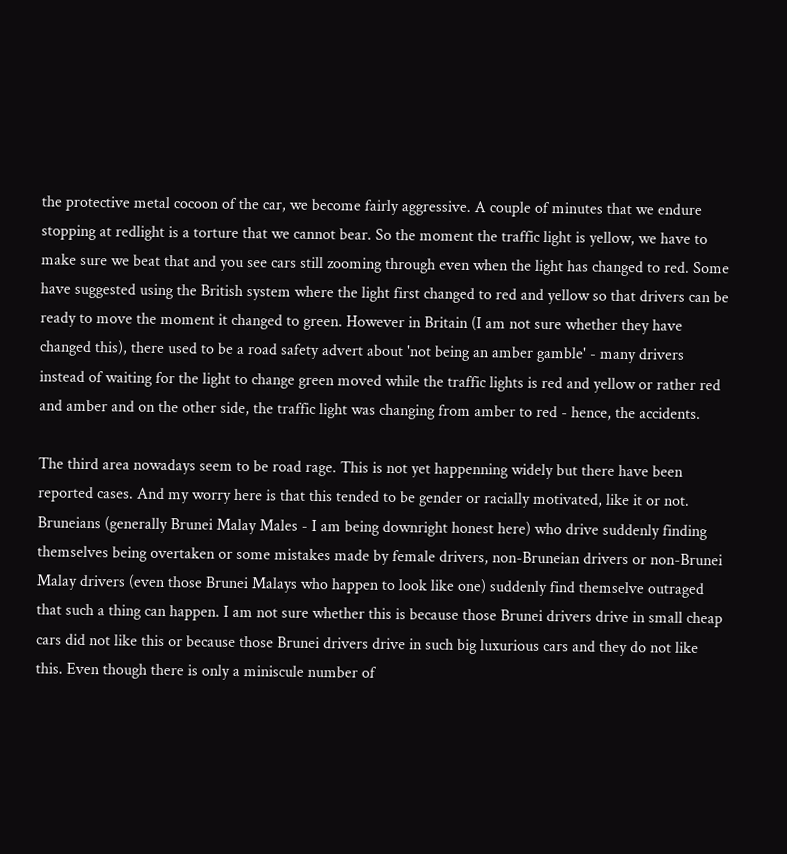the protective metal cocoon of the car, we become fairly aggressive. A couple of minutes that we endure stopping at redlight is a torture that we cannot bear. So the moment the traffic light is yellow, we have to make sure we beat that and you see cars still zooming through even when the light has changed to red. Some have suggested using the British system where the light first changed to red and yellow so that drivers can be ready to move the moment it changed to green. However in Britain (I am not sure whether they have changed this), there used to be a road safety advert about 'not being an amber gamble' - many drivers instead of waiting for the light to change green moved while the traffic lights is red and yellow or rather red and amber and on the other side, the traffic light was changing from amber to red - hence, the accidents.

The third area nowadays seem to be road rage. This is not yet happenning widely but there have been reported cases. And my worry here is that this tended to be gender or racially motivated, like it or not. Bruneians (generally Brunei Malay Males - I am being downright honest here) who drive suddenly finding themselves being overtaken or some mistakes made by female drivers, non-Bruneian drivers or non-Brunei Malay drivers (even those Brunei Malays who happen to look like one) suddenly find themselve outraged that such a thing can happen. I am not sure whether this is because those Brunei drivers drive in small cheap cars did not like this or because those Brunei drivers drive in such big luxurious cars and they do not like this. Even though there is only a miniscule number of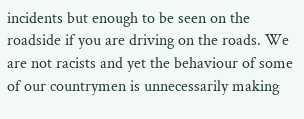incidents but enough to be seen on the roadside if you are driving on the roads. We are not racists and yet the behaviour of some of our countrymen is unnecessarily making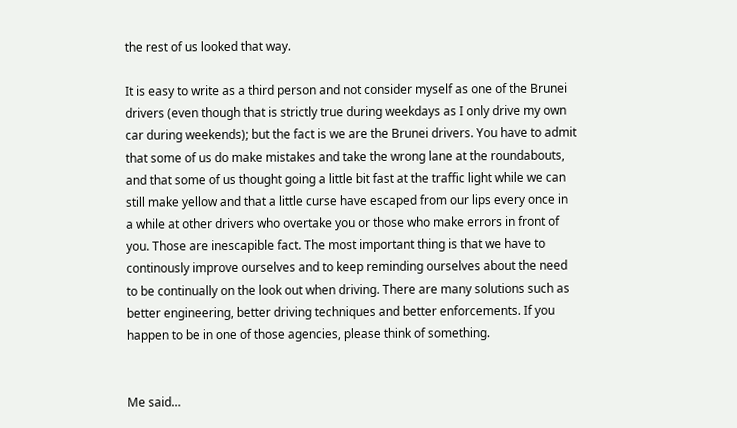the rest of us looked that way.

It is easy to write as a third person and not consider myself as one of the Brunei drivers (even though that is strictly true during weekdays as I only drive my own car during weekends); but the fact is we are the Brunei drivers. You have to admit that some of us do make mistakes and take the wrong lane at the roundabouts, and that some of us thought going a little bit fast at the traffic light while we can still make yellow and that a little curse have escaped from our lips every once in a while at other drivers who overtake you or those who make errors in front of you. Those are inescapible fact. The most important thing is that we have to continously improve ourselves and to keep reminding ourselves about the need to be continually on the look out when driving. There are many solutions such as better engineering, better driving techniques and better enforcements. If you happen to be in one of those agencies, please think of something.


Me said…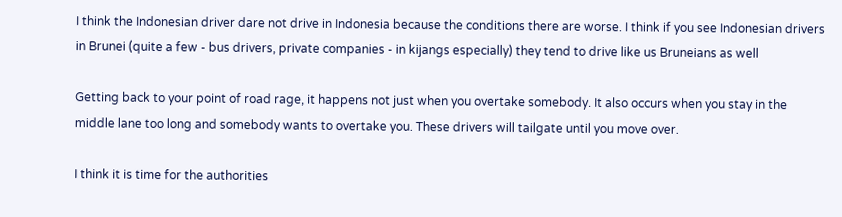I think the Indonesian driver dare not drive in Indonesia because the conditions there are worse. I think if you see Indonesian drivers in Brunei (quite a few - bus drivers, private companies - in kijangs especially) they tend to drive like us Bruneians as well

Getting back to your point of road rage, it happens not just when you overtake somebody. It also occurs when you stay in the middle lane too long and somebody wants to overtake you. These drivers will tailgate until you move over.

I think it is time for the authorities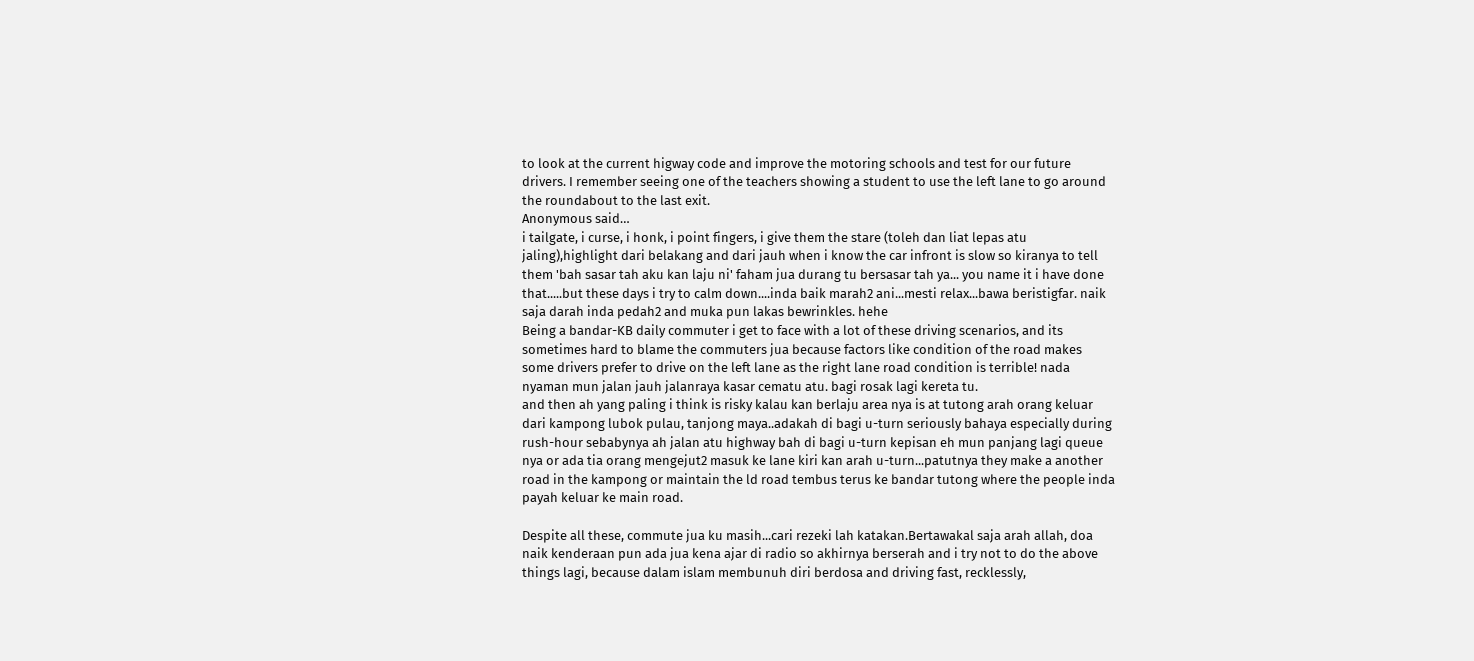to look at the current higway code and improve the motoring schools and test for our future drivers. I remember seeing one of the teachers showing a student to use the left lane to go around the roundabout to the last exit.
Anonymous said…
i tailgate, i curse, i honk, i point fingers, i give them the stare (toleh dan liat lepas atu jaling),highlight dari belakang and dari jauh when i know the car infront is slow so kiranya to tell them 'bah sasar tah aku kan laju ni' faham jua durang tu bersasar tah ya... you name it i have done that.....but these days i try to calm down....inda baik marah2 ani...mesti relax...bawa beristigfar. naik saja darah inda pedah2 and muka pun lakas bewrinkles. hehe
Being a bandar-KB daily commuter i get to face with a lot of these driving scenarios, and its sometimes hard to blame the commuters jua because factors like condition of the road makes some drivers prefer to drive on the left lane as the right lane road condition is terrible! nada nyaman mun jalan jauh jalanraya kasar cematu atu. bagi rosak lagi kereta tu.
and then ah yang paling i think is risky kalau kan berlaju area nya is at tutong arah orang keluar dari kampong lubok pulau, tanjong maya..adakah di bagi u-turn seriously bahaya especially during rush-hour sebabynya ah jalan atu highway bah di bagi u-turn kepisan eh mun panjang lagi queue nya or ada tia orang mengejut2 masuk ke lane kiri kan arah u-turn...patutnya they make a another road in the kampong or maintain the ld road tembus terus ke bandar tutong where the people inda payah keluar ke main road.

Despite all these, commute jua ku masih...cari rezeki lah katakan.Bertawakal saja arah allah, doa naik kenderaan pun ada jua kena ajar di radio so akhirnya berserah and i try not to do the above things lagi, because dalam islam membunuh diri berdosa and driving fast, recklessly,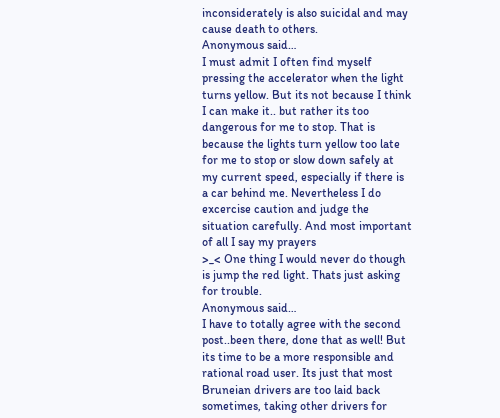inconsiderately is also suicidal and may cause death to others.
Anonymous said…
I must admit I often find myself pressing the accelerator when the light turns yellow. But its not because I think I can make it.. but rather its too dangerous for me to stop. That is because the lights turn yellow too late for me to stop or slow down safely at my current speed, especially if there is a car behind me. Nevertheless I do excercise caution and judge the situation carefully. And most important of all I say my prayers
>_< One thing I would never do though is jump the red light. Thats just asking for trouble.
Anonymous said…
I have to totally agree with the second post..been there, done that as well! But its time to be a more responsible and rational road user. Its just that most Bruneian drivers are too laid back sometimes, taking other drivers for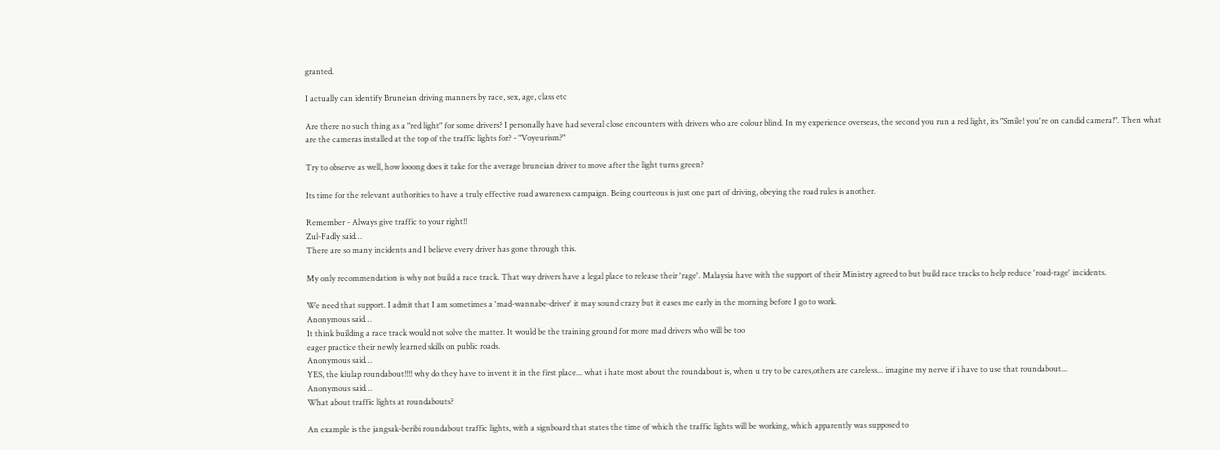granted.

I actually can identify Bruneian driving manners by race, sex, age, class etc

Are there no such thing as a "red light" for some drivers? I personally have had several close encounters with drivers who are colour blind. In my experience overseas, the second you run a red light, its "Smile! you're on candid camera!". Then what are the cameras installed at the top of the traffic lights for? - "Voyeurism?"

Try to observe as well, how looong does it take for the average bruneian driver to move after the light turns green?

Its time for the relevant authorities to have a truly effective road awareness campaign. Being courteous is just one part of driving, obeying the road rules is another.

Remember - Always give traffic to your right!!
Zul-Fadly said…
There are so many incidents and I believe every driver has gone through this.

My only recommendation is why not build a race track. That way drivers have a legal place to release their 'rage'. Malaysia have with the support of their Ministry agreed to but build race tracks to help reduce 'road-rage' incidents.

We need that support. I admit that I am sometimes a 'mad-wannabe-driver' it may sound crazy but it eases me early in the morning before I go to work.
Anonymous said…
It think building a race track would not solve the matter. It would be the training ground for more mad drivers who will be too
eager practice their newly learned skills on public roads.
Anonymous said…
YES, the kiulap roundabout!!!! why do they have to invent it in the first place... what i hate most about the roundabout is, when u try to be cares,others are careless... imagine my nerve if i have to use that roundabout...
Anonymous said…
What about traffic lights at roundabouts?

An example is the jangsak-beribi roundabout traffic lights, with a signboard that states the time of which the traffic lights will be working, which apparently was supposed to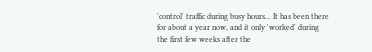'control' traffic during busy hours... It has been there for about a year now, and it only 'worked' during the first few weeks after the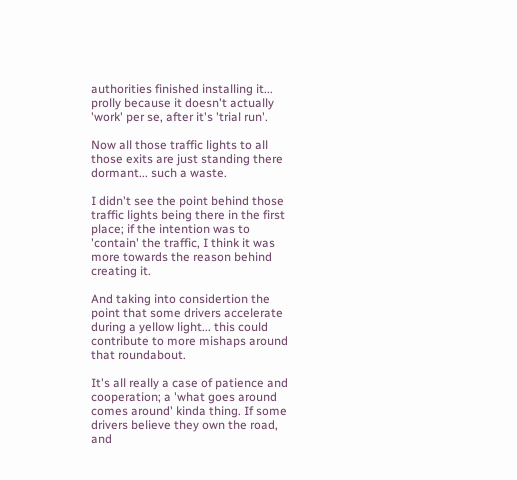authorities finished installing it... prolly because it doesn't actually 'work' per se, after it's 'trial run'.

Now all those traffic lights to all those exits are just standing there dormant... such a waste.

I didn't see the point behind those traffic lights being there in the first place; if the intention was to 'contain' the traffic, I think it was more towards the reason behind creating it.

And taking into considertion the point that some drivers accelerate during a yellow light... this could contribute to more mishaps around that roundabout.

It's all really a case of patience and cooperation; a 'what goes around comes around' kinda thing. If some drivers believe they own the road, and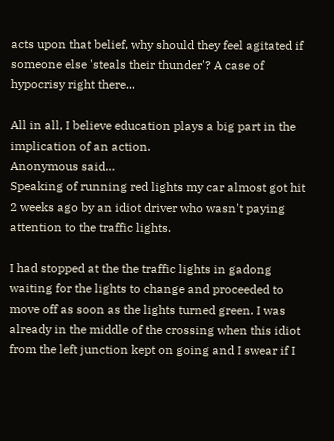acts upon that belief, why should they feel agitated if someone else 'steals their thunder'? A case of hypocrisy right there...

All in all, I believe education plays a big part in the implication of an action.
Anonymous said…
Speaking of running red lights my car almost got hit 2 weeks ago by an idiot driver who wasn't paying attention to the traffic lights.

I had stopped at the the traffic lights in gadong waiting for the lights to change and proceeded to move off as soon as the lights turned green. I was already in the middle of the crossing when this idiot from the left junction kept on going and I swear if I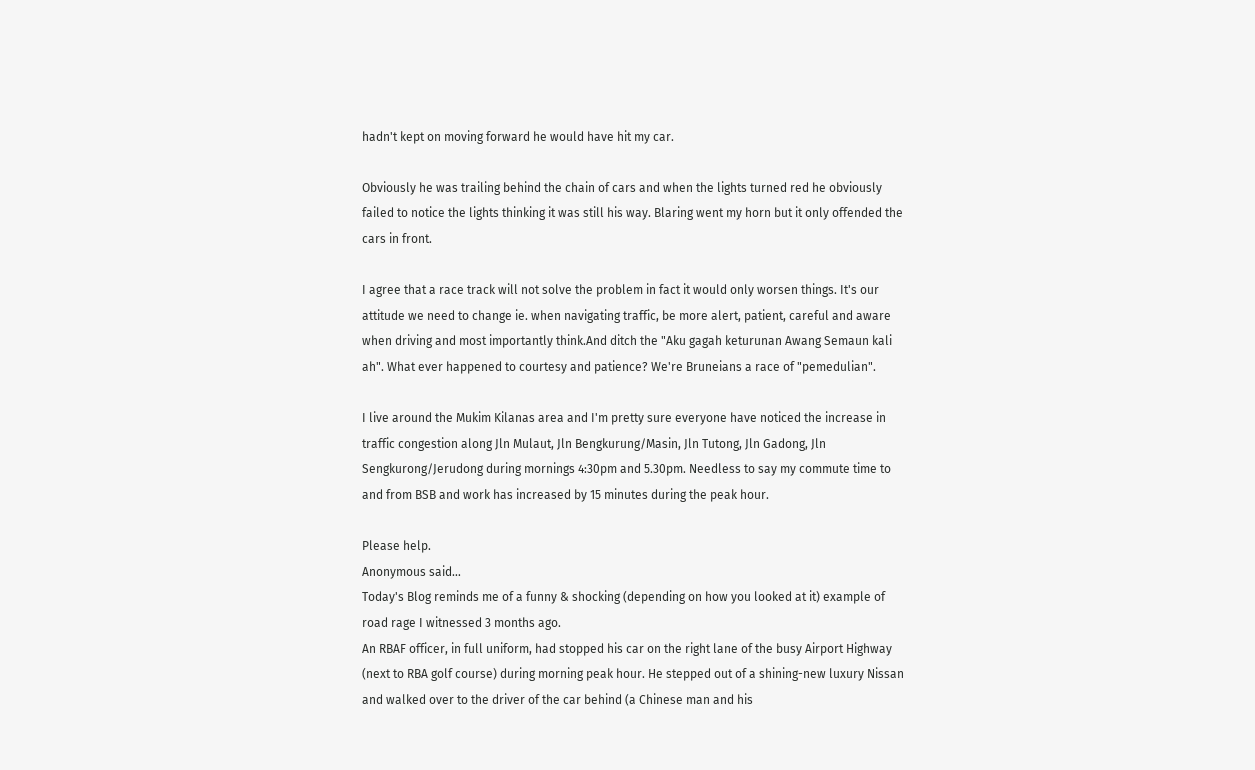hadn't kept on moving forward he would have hit my car.

Obviously he was trailing behind the chain of cars and when the lights turned red he obviously failed to notice the lights thinking it was still his way. Blaring went my horn but it only offended the cars in front.

I agree that a race track will not solve the problem in fact it would only worsen things. It's our attitude we need to change ie. when navigating traffic, be more alert, patient, careful and aware when driving and most importantly think.And ditch the "Aku gagah keturunan Awang Semaun kali ah". What ever happened to courtesy and patience? We're Bruneians a race of "pemedulian".

I live around the Mukim Kilanas area and I'm pretty sure everyone have noticed the increase in traffic congestion along Jln Mulaut, Jln Bengkurung/Masin, Jln Tutong, Jln Gadong, Jln Sengkurong/Jerudong during mornings 4:30pm and 5.30pm. Needless to say my commute time to and from BSB and work has increased by 15 minutes during the peak hour.

Please help.
Anonymous said…
Today's Blog reminds me of a funny & shocking (depending on how you looked at it) example of road rage I witnessed 3 months ago.
An RBAF officer, in full uniform, had stopped his car on the right lane of the busy Airport Highway (next to RBA golf course) during morning peak hour. He stepped out of a shining-new luxury Nissan and walked over to the driver of the car behind (a Chinese man and his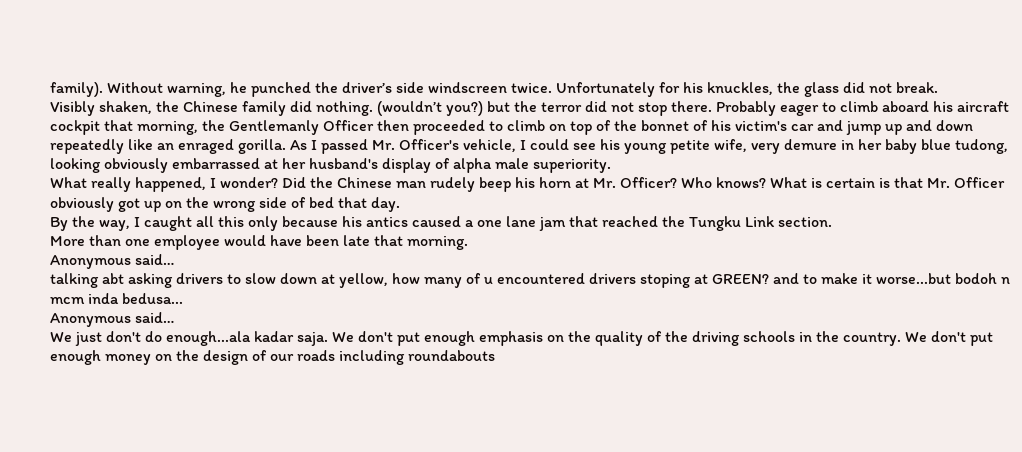family). Without warning, he punched the driver’s side windscreen twice. Unfortunately for his knuckles, the glass did not break.
Visibly shaken, the Chinese family did nothing. (wouldn’t you?) but the terror did not stop there. Probably eager to climb aboard his aircraft cockpit that morning, the Gentlemanly Officer then proceeded to climb on top of the bonnet of his victim's car and jump up and down repeatedly like an enraged gorilla. As I passed Mr. Officer's vehicle, I could see his young petite wife, very demure in her baby blue tudong, looking obviously embarrassed at her husband's display of alpha male superiority.
What really happened, I wonder? Did the Chinese man rudely beep his horn at Mr. Officer? Who knows? What is certain is that Mr. Officer obviously got up on the wrong side of bed that day.
By the way, I caught all this only because his antics caused a one lane jam that reached the Tungku Link section.
More than one employee would have been late that morning.
Anonymous said…
talking abt asking drivers to slow down at yellow, how many of u encountered drivers stoping at GREEN? and to make it worse...but bodoh n mcm inda bedusa...
Anonymous said…
We just don't do enough...ala kadar saja. We don't put enough emphasis on the quality of the driving schools in the country. We don't put enough money on the design of our roads including roundabouts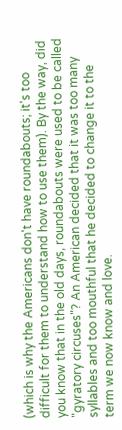(which is why the Americans don't have roundabouts; it's too difficult for them to understand how to use them). By the way, did you know that in the old days, roundabouts were used to be called "gyratory circuses"? An American decided that it was too many syllables and too mouthful that he decided to change it to the term we now know and love.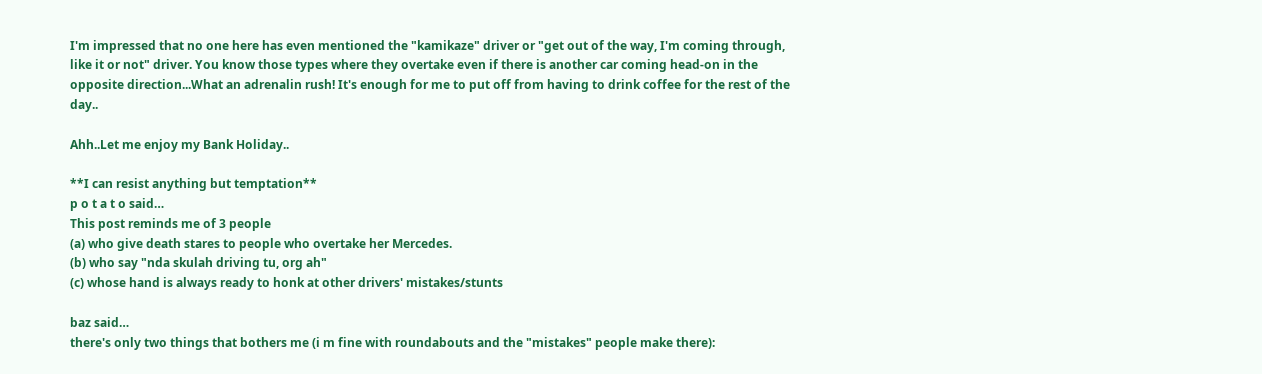I'm impressed that no one here has even mentioned the "kamikaze" driver or "get out of the way, I'm coming through, like it or not" driver. You know those types where they overtake even if there is another car coming head-on in the opposite direction...What an adrenalin rush! It's enough for me to put off from having to drink coffee for the rest of the day..

Ahh..Let me enjoy my Bank Holiday..

**I can resist anything but temptation**
p o t a t o said…
This post reminds me of 3 people
(a) who give death stares to people who overtake her Mercedes.
(b) who say "nda skulah driving tu, org ah"
(c) whose hand is always ready to honk at other drivers' mistakes/stunts

baz said…
there's only two things that bothers me (i m fine with roundabouts and the "mistakes" people make there):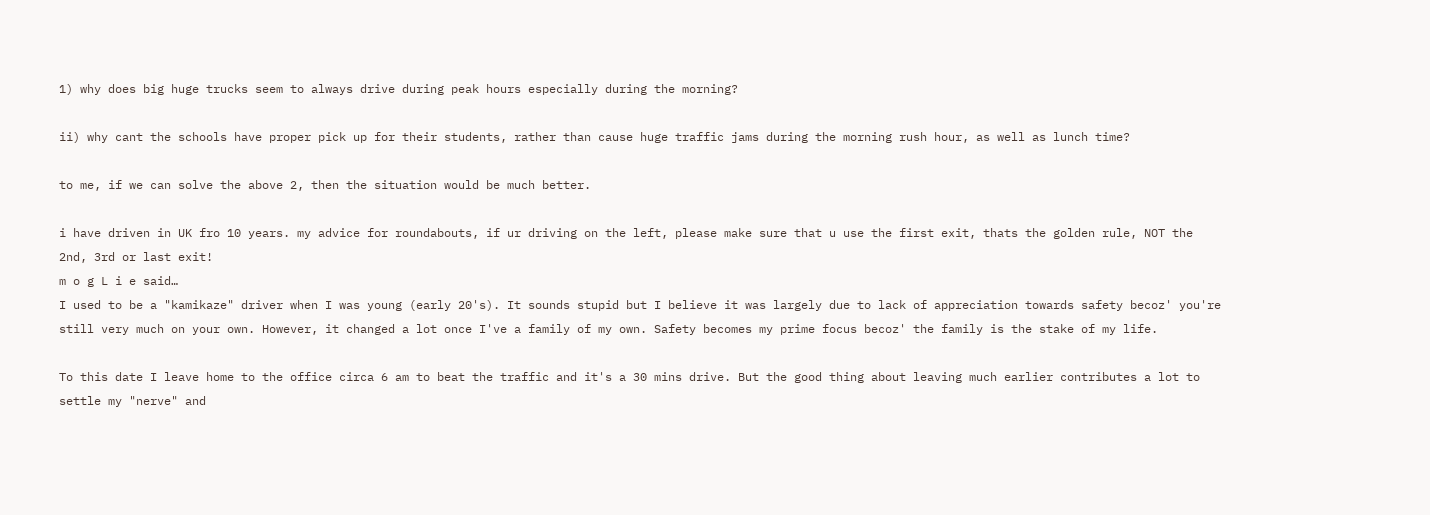1) why does big huge trucks seem to always drive during peak hours especially during the morning?

ii) why cant the schools have proper pick up for their students, rather than cause huge traffic jams during the morning rush hour, as well as lunch time?

to me, if we can solve the above 2, then the situation would be much better.

i have driven in UK fro 10 years. my advice for roundabouts, if ur driving on the left, please make sure that u use the first exit, thats the golden rule, NOT the 2nd, 3rd or last exit!
m o g L i e said…
I used to be a "kamikaze" driver when I was young (early 20's). It sounds stupid but I believe it was largely due to lack of appreciation towards safety becoz' you're still very much on your own. However, it changed a lot once I've a family of my own. Safety becomes my prime focus becoz' the family is the stake of my life.

To this date I leave home to the office circa 6 am to beat the traffic and it's a 30 mins drive. But the good thing about leaving much earlier contributes a lot to settle my "nerve" and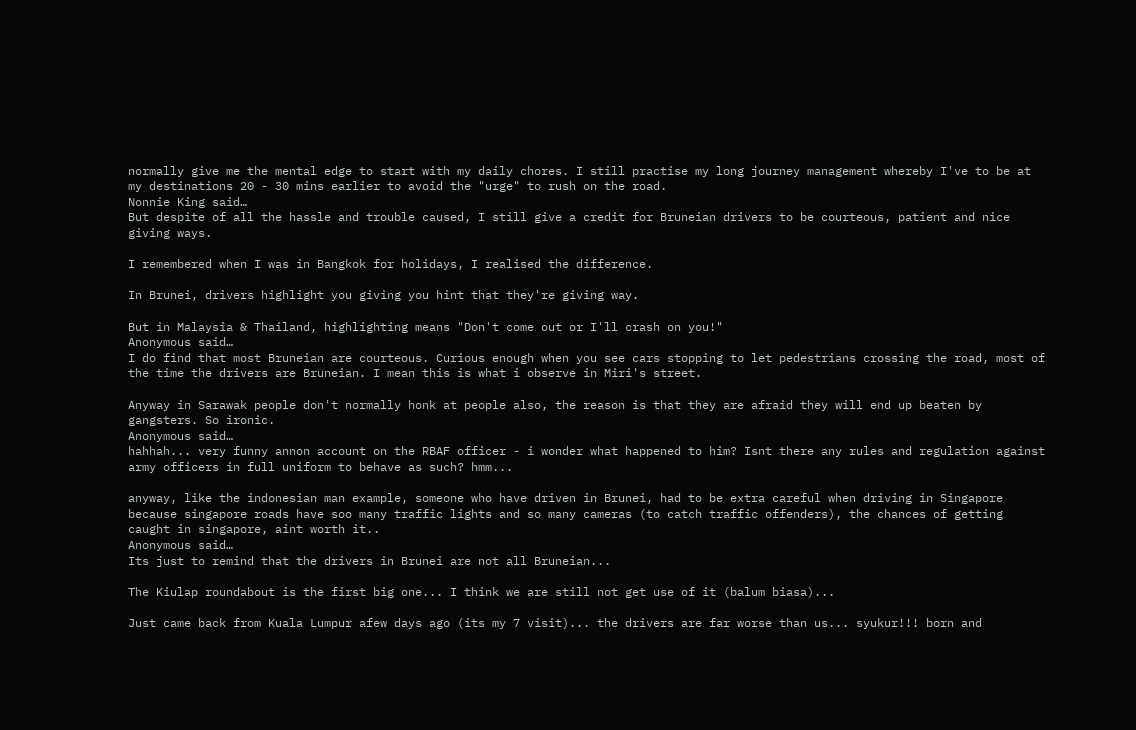normally give me the mental edge to start with my daily chores. I still practise my long journey management whereby I've to be at my destinations 20 - 30 mins earlier to avoid the "urge" to rush on the road.
Nonnie King said…
But despite of all the hassle and trouble caused, I still give a credit for Bruneian drivers to be courteous, patient and nice giving ways.

I remembered when I was in Bangkok for holidays, I realised the difference.

In Brunei, drivers highlight you giving you hint that they're giving way.

But in Malaysia & Thailand, highlighting means "Don't come out or I'll crash on you!"
Anonymous said…
I do find that most Bruneian are courteous. Curious enough when you see cars stopping to let pedestrians crossing the road, most of the time the drivers are Bruneian. I mean this is what i observe in Miri's street.

Anyway in Sarawak people don't normally honk at people also, the reason is that they are afraid they will end up beaten by gangsters. So ironic.
Anonymous said…
hahhah... very funny annon account on the RBAF officer - i wonder what happened to him? Isnt there any rules and regulation against army officers in full uniform to behave as such? hmm...

anyway, like the indonesian man example, someone who have driven in Brunei, had to be extra careful when driving in Singapore because singapore roads have soo many traffic lights and so many cameras (to catch traffic offenders), the chances of getting caught in singapore, aint worth it..
Anonymous said…
Its just to remind that the drivers in Brunei are not all Bruneian...

The Kiulap roundabout is the first big one... I think we are still not get use of it (balum biasa)...

Just came back from Kuala Lumpur afew days ago (its my 7 visit)... the drivers are far worse than us... syukur!!! born and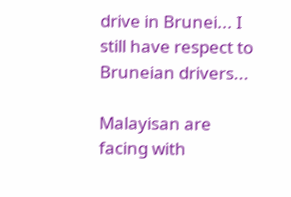drive in Brunei... I still have respect to Bruneian drivers...

Malayisan are facing with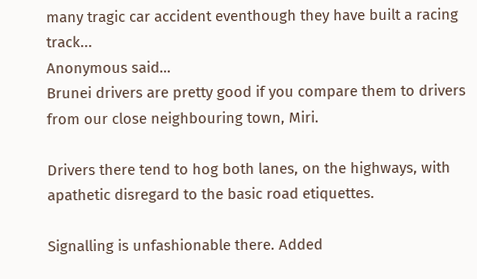many tragic car accident eventhough they have built a racing track...
Anonymous said…
Brunei drivers are pretty good if you compare them to drivers from our close neighbouring town, Miri.

Drivers there tend to hog both lanes, on the highways, with apathetic disregard to the basic road etiquettes.

Signalling is unfashionable there. Added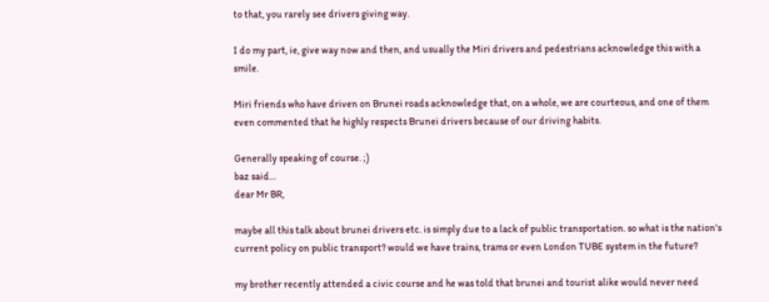to that, you rarely see drivers giving way.

I do my part, ie, give way now and then, and usually the Miri drivers and pedestrians acknowledge this with a smile.

Miri friends who have driven on Brunei roads acknowledge that, on a whole, we are courteous, and one of them even commented that he highly respects Brunei drivers because of our driving habits.

Generally speaking of course. ;)
baz said…
dear Mr BR,

maybe all this talk about brunei drivers etc. is simply due to a lack of public transportation. so what is the nation's current policy on public transport? would we have trains, trams or even London TUBE system in the future?

my brother recently attended a civic course and he was told that brunei and tourist alike would never need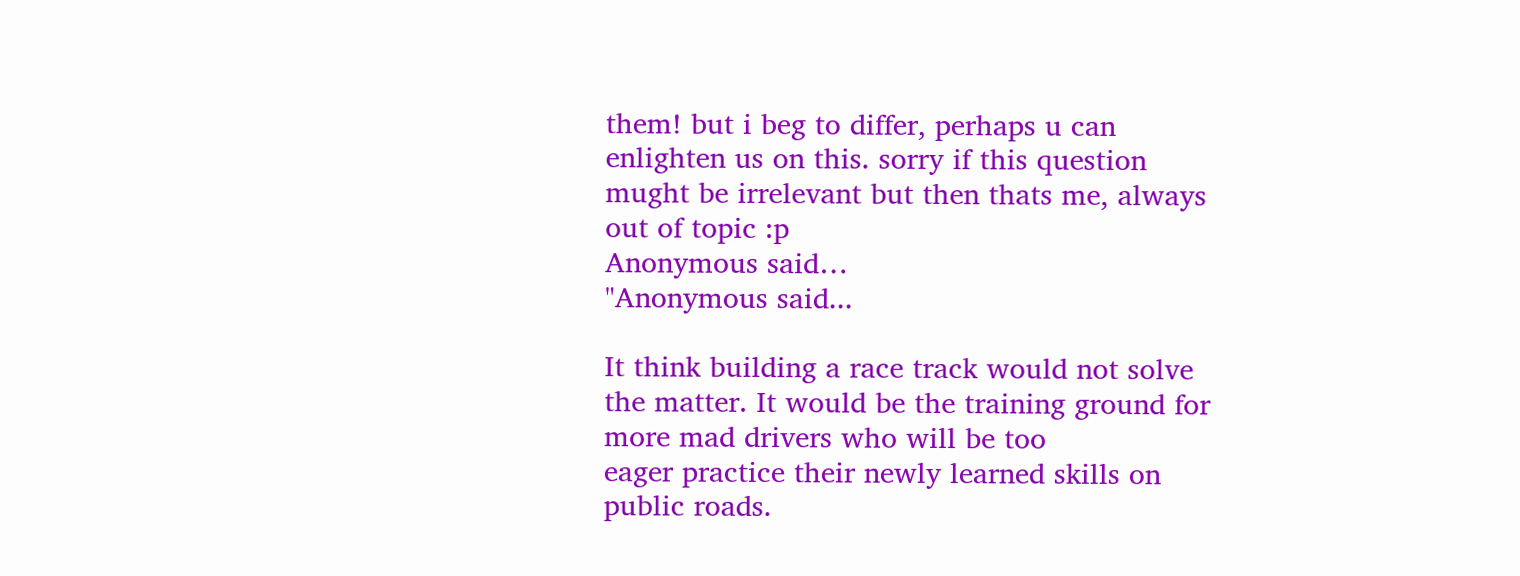them! but i beg to differ, perhaps u can enlighten us on this. sorry if this question mught be irrelevant but then thats me, always out of topic :p
Anonymous said…
"Anonymous said...

It think building a race track would not solve the matter. It would be the training ground for more mad drivers who will be too
eager practice their newly learned skills on public roads.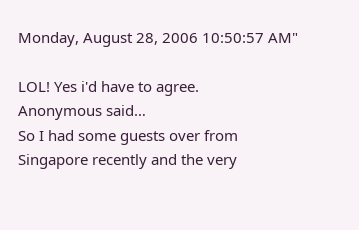Monday, August 28, 2006 10:50:57 AM"

LOL! Yes i'd have to agree.
Anonymous said…
So I had some guests over from Singapore recently and the very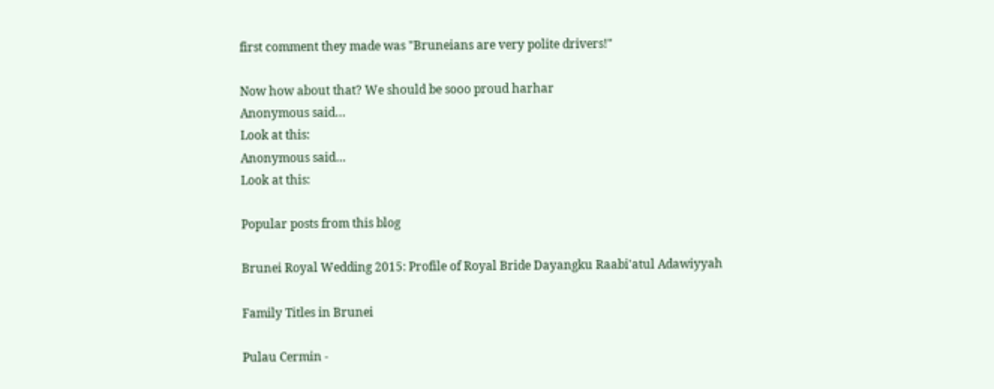first comment they made was "Bruneians are very polite drivers!"

Now how about that? We should be sooo proud harhar
Anonymous said…
Look at this:
Anonymous said…
Look at this:

Popular posts from this blog

Brunei Royal Wedding 2015: Profile of Royal Bride Dayangku Raabi'atul Adawiyyah

Family Titles in Brunei

Pulau Cermin -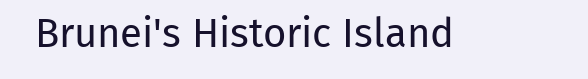Brunei's Historic Island